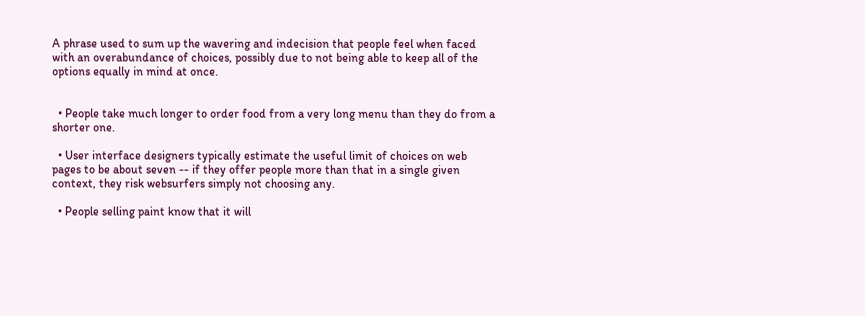A phrase used to sum up the wavering and indecision that people feel when faced with an overabundance of choices, possibly due to not being able to keep all of the options equally in mind at once.


  • People take much longer to order food from a very long menu than they do from a shorter one.

  • User interface designers typically estimate the useful limit of choices on web pages to be about seven -- if they offer people more than that in a single given context, they risk websurfers simply not choosing any.

  • People selling paint know that it will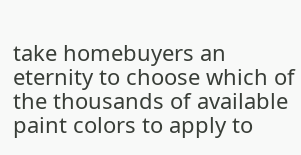take homebuyers an eternity to choose which of the thousands of available paint colors to apply to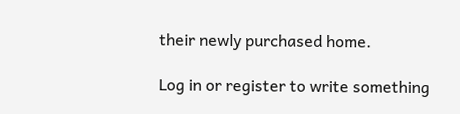their newly purchased home.

Log in or register to write something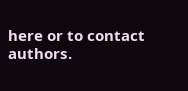here or to contact authors.